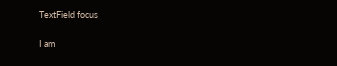TextField focus


I am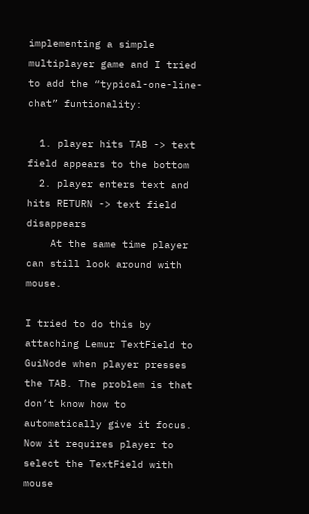implementing a simple multiplayer game and I tried to add the “typical-one-line-chat” funtionality:

  1. player hits TAB -> text field appears to the bottom
  2. player enters text and hits RETURN -> text field disappears
    At the same time player can still look around with mouse.

I tried to do this by attaching Lemur TextField to GuiNode when player presses the TAB. The problem is that don’t know how to automatically give it focus. Now it requires player to select the TextField with mouse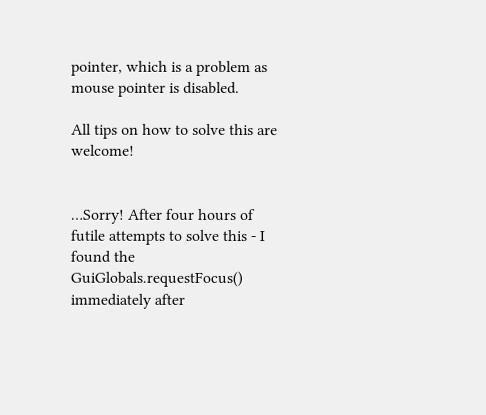pointer, which is a problem as mouse pointer is disabled.

All tips on how to solve this are welcome!


…Sorry! After four hours of futile attempts to solve this - I found the GuiGlobals.requestFocus() immediately after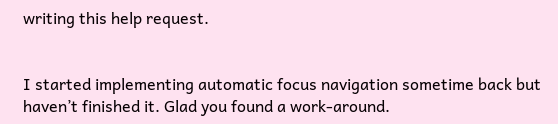writing this help request.


I started implementing automatic focus navigation sometime back but haven’t finished it. Glad you found a work-around.